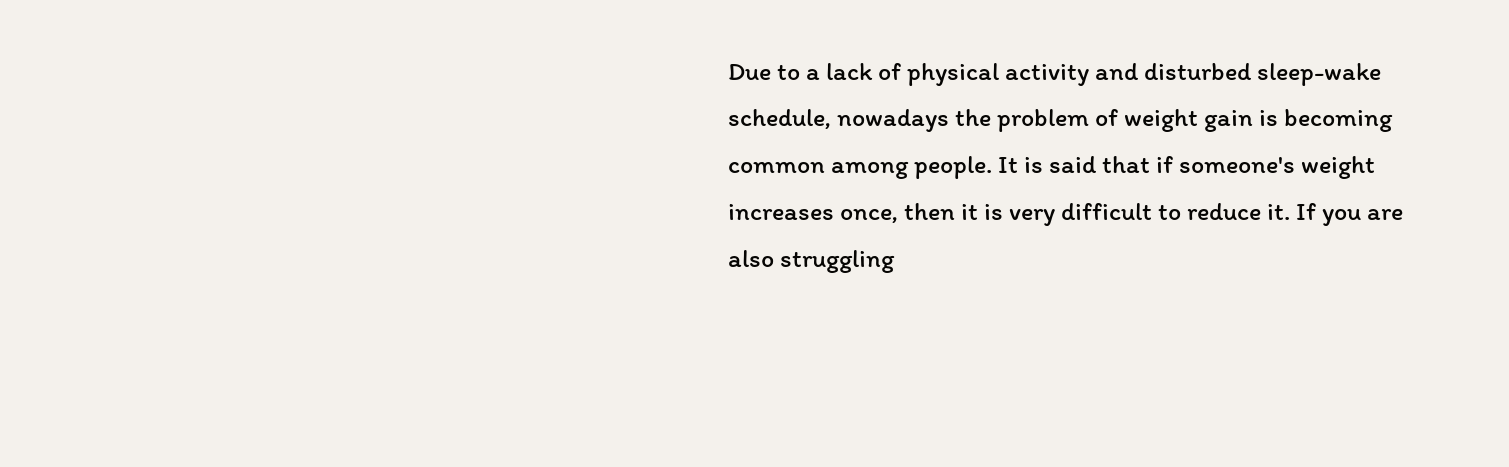Due to a lack of physical activity and disturbed sleep-wake schedule, nowadays the problem of weight gain is becoming common among people. It is said that if someone's weight increases once, then it is very difficult to reduce it. If you are also struggling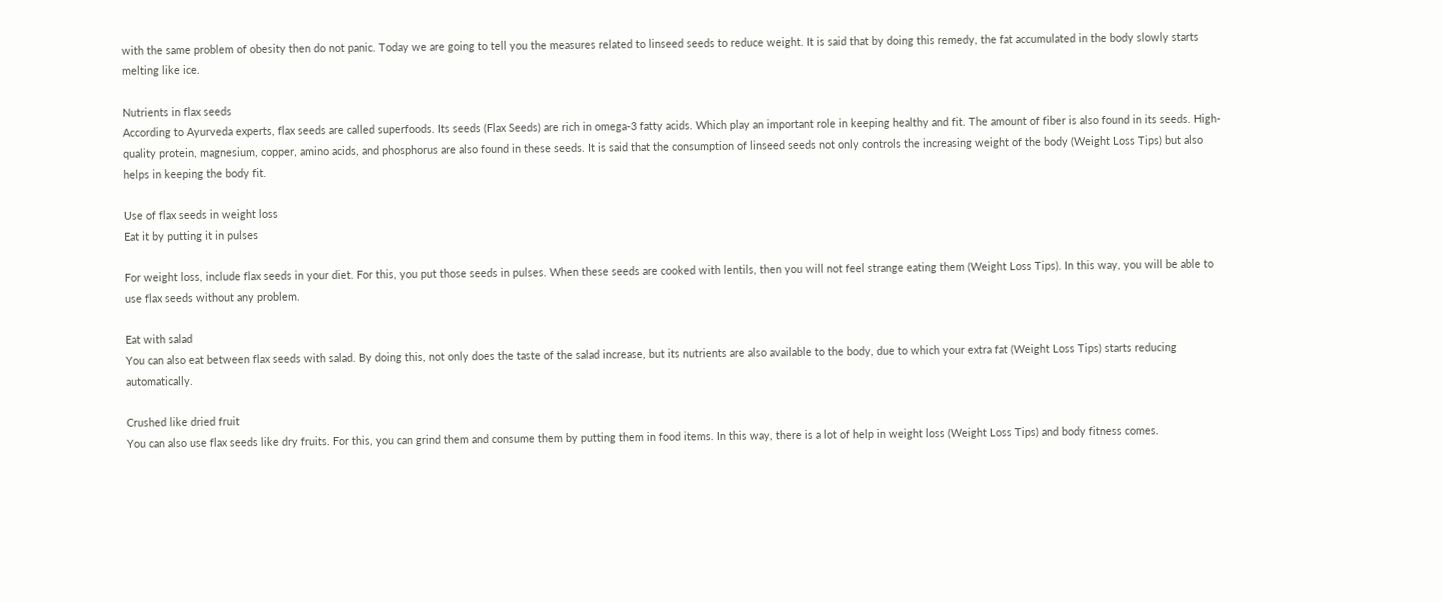with the same problem of obesity then do not panic. Today we are going to tell you the measures related to linseed seeds to reduce weight. It is said that by doing this remedy, the fat accumulated in the body slowly starts melting like ice.

Nutrients in flax seeds
According to Ayurveda experts, flax seeds are called superfoods. Its seeds (Flax Seeds) are rich in omega-3 fatty acids. Which play an important role in keeping healthy and fit. The amount of fiber is also found in its seeds. High-quality protein, magnesium, copper, amino acids, and phosphorus are also found in these seeds. It is said that the consumption of linseed seeds not only controls the increasing weight of the body (Weight Loss Tips) but also helps in keeping the body fit.

Use of flax seeds in weight loss
Eat it by putting it in pulses

For weight loss, include flax seeds in your diet. For this, you put those seeds in pulses. When these seeds are cooked with lentils, then you will not feel strange eating them (Weight Loss Tips). In this way, you will be able to use flax seeds without any problem.

Eat with salad
You can also eat between flax seeds with salad. By doing this, not only does the taste of the salad increase, but its nutrients are also available to the body, due to which your extra fat (Weight Loss Tips) starts reducing automatically.

Crushed like dried fruit
You can also use flax seeds like dry fruits. For this, you can grind them and consume them by putting them in food items. In this way, there is a lot of help in weight loss (Weight Loss Tips) and body fitness comes.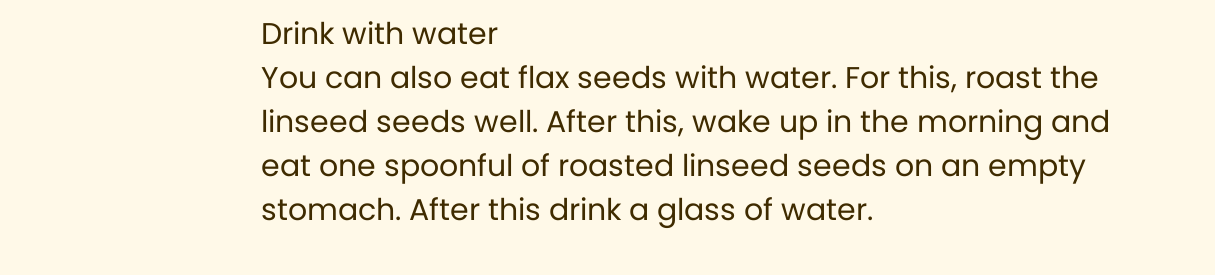Drink with water
You can also eat flax seeds with water. For this, roast the linseed seeds well. After this, wake up in the morning and eat one spoonful of roasted linseed seeds on an empty stomach. After this drink a glass of water.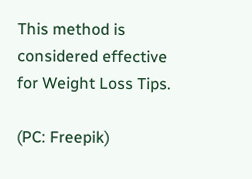This method is considered effective for Weight Loss Tips.

(PC: Freepik)